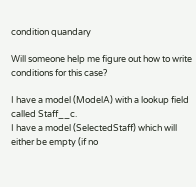condition quandary

Will someone help me figure out how to write conditions for this case?

I have a model (ModelA) with a lookup field called Staff__c.
I have a model (SelectedStaff) which will either be empty (if no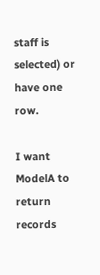staff is selected) or have one row.

I want ModelA to return records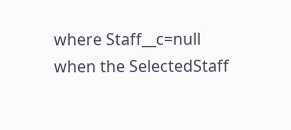where Staff__c=null when the SelectedStaff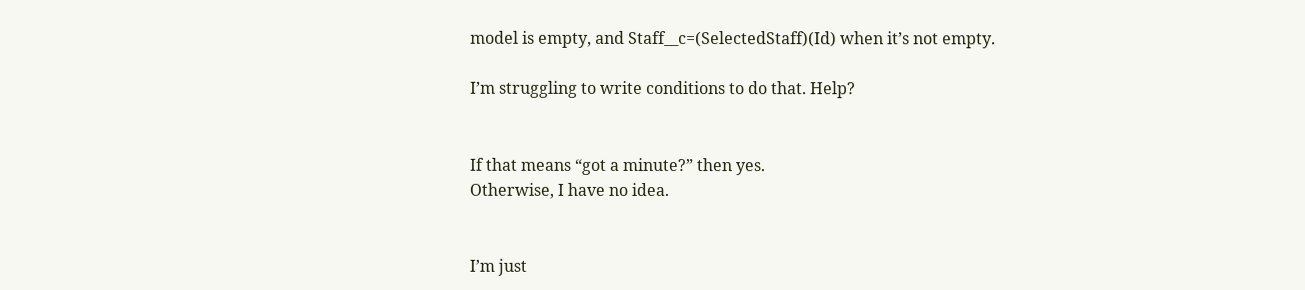model is empty, and Staff__c=(SelectedStaff)(Id) when it’s not empty.

I’m struggling to write conditions to do that. Help?


If that means “got a minute?” then yes.
Otherwise, I have no idea.


I’m just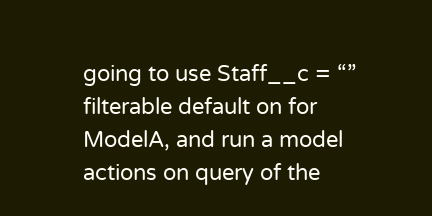going to use Staff__c = “” filterable default on for ModelA, and run a model actions on query of the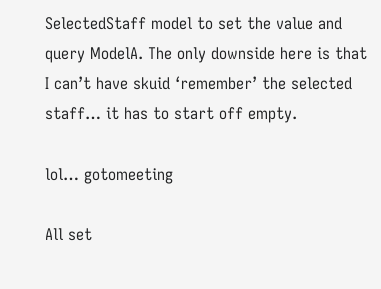SelectedStaff model to set the value and query ModelA. The only downside here is that I can’t have skuid ‘remember’ the selected staff… it has to start off empty.

lol… gotomeeting

All set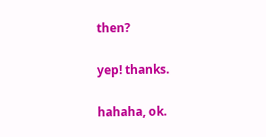then?

yep! thanks.

hahaha, ok.